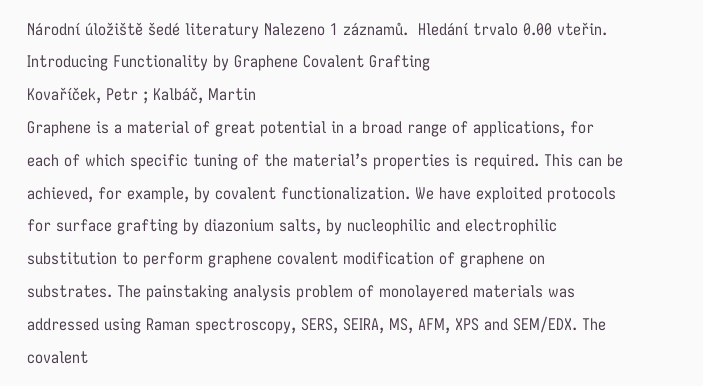Národní úložiště šedé literatury Nalezeno 1 záznamů.  Hledání trvalo 0.00 vteřin.
Introducing Functionality by Graphene Covalent Grafting
Kovaříček, Petr ; Kalbáč, Martin
Graphene is a material of great potential in a broad range of applications, for each of which specific tuning of the material’s properties is required. This can be achieved, for example, by covalent functionalization. We have exploited protocols for surface grafting by diazonium salts, by nucleophilic and electrophilic substitution to perform graphene covalent modification of graphene on substrates. The painstaking analysis problem of monolayered materials was addressed using Raman spectroscopy, SERS, SEIRA, MS, AFM, XPS and SEM/EDX. The covalent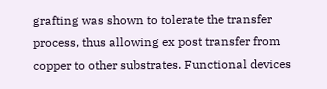grafting was shown to tolerate the transfer process, thus allowing ex post transfer from copper to other substrates. Functional devices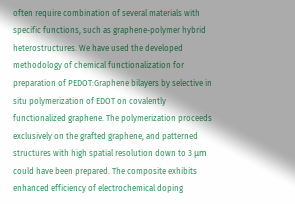often require combination of several materials with specific functions, such as graphene-polymer hybrid heterostructures. We have used the developed methodology of chemical functionalization for preparation of PEDOT:Graphene bilayers by selective in situ polymerization of EDOT on covalently functionalized graphene. The polymerization proceeds exclusively on the grafted graphene, and patterned structures with high spatial resolution down to 3 μm could have been prepared. The composite exhibits enhanced efficiency of electrochemical doping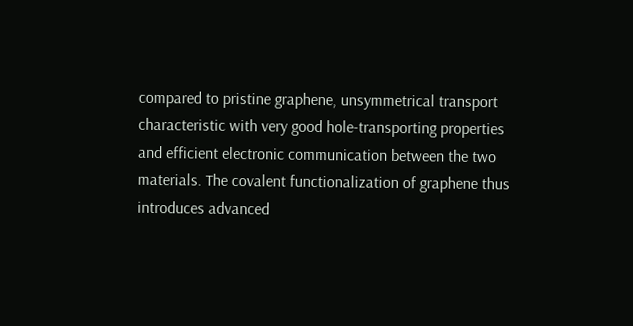compared to pristine graphene, unsymmetrical transport characteristic with very good hole-transporting properties and efficient electronic communication between the two materials. The covalent functionalization of graphene thus introduces advanced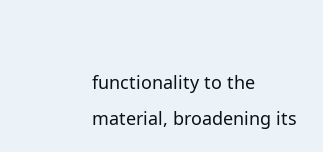functionality to the material, broadening its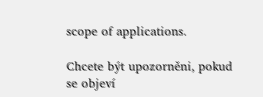scope of applications.

Chcete být upozorněni, pokud se objeví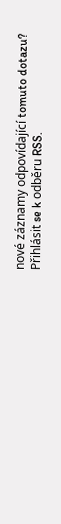nové záznamy odpovídající tomuto dotazu?
Přihlásit se k odběru RSS.